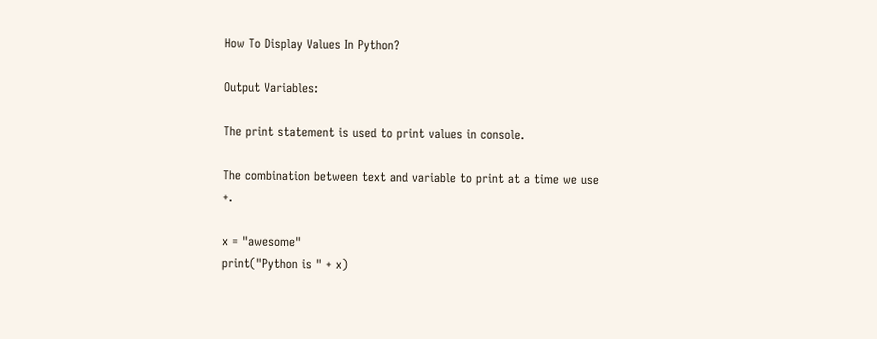How To Display Values In Python?

Output Variables:

The print statement is used to print values in console.

The combination between text and variable to print at a time we use +.

x = "awesome"
print("Python is " + x)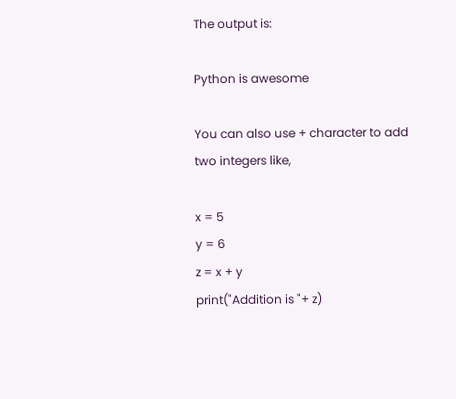The output is:

Python is awesome

You can also use + character to add two integers like,

x = 5
y = 6
z = x + y
print("Addition is "+ z)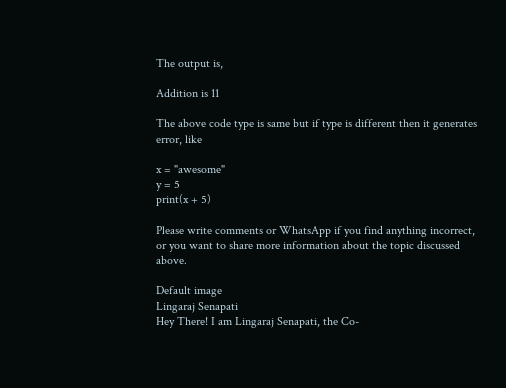The output is,

Addition is 11

The above code type is same but if type is different then it generates error, like

x = "awesome"
y = 5
print(x + 5)

Please write comments or WhatsApp if you find anything incorrect, or you want to share more information about the topic discussed above.

Default image
Lingaraj Senapati
Hey There! I am Lingaraj Senapati, the Co-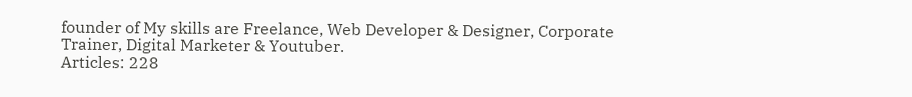founder of My skills are Freelance, Web Developer & Designer, Corporate Trainer, Digital Marketer & Youtuber.
Articles: 228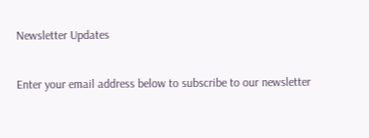Newsletter Updates

Enter your email address below to subscribe to our newsletter